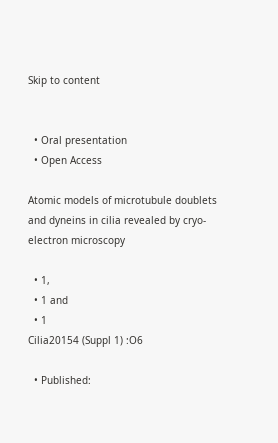Skip to content


  • Oral presentation
  • Open Access

Atomic models of microtubule doublets and dyneins in cilia revealed by cryo-electron microscopy

  • 1,
  • 1 and
  • 1
Cilia20154 (Suppl 1) :O6

  • Published: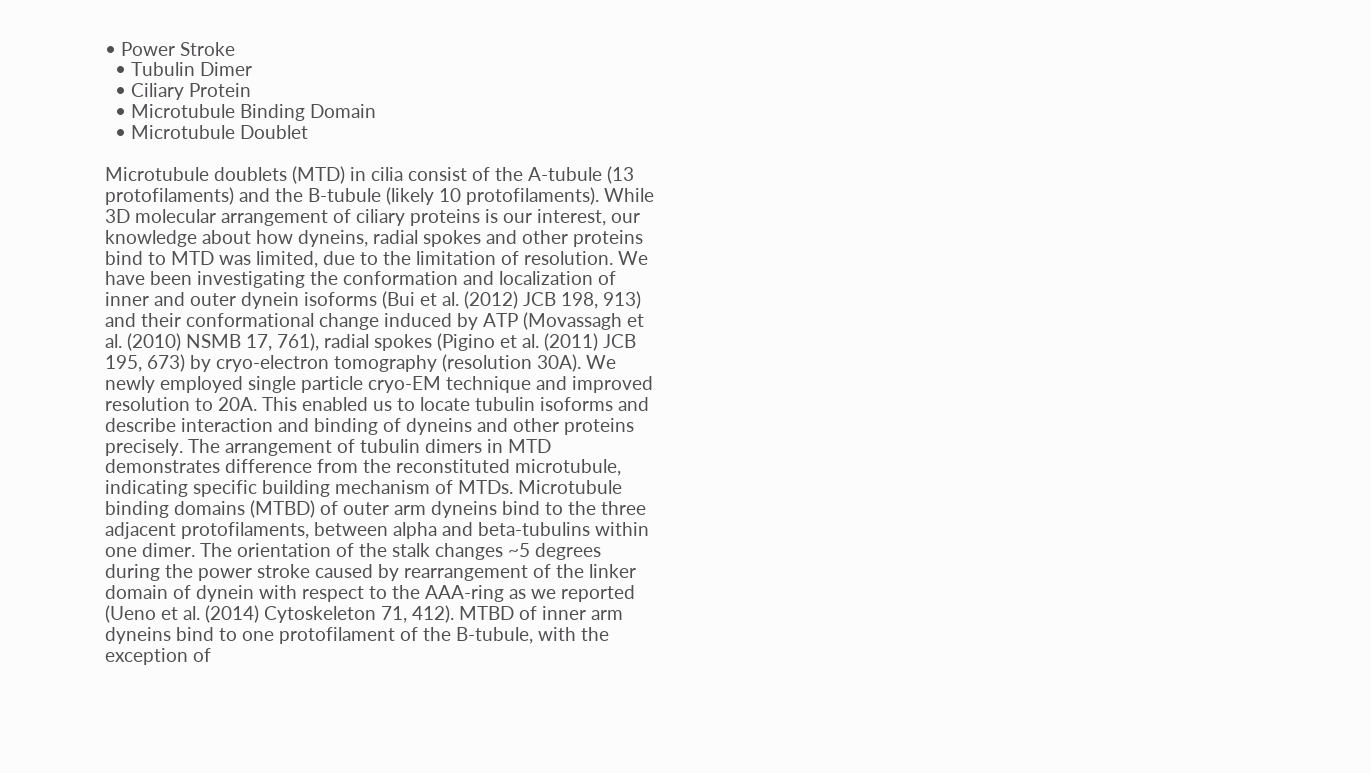• Power Stroke
  • Tubulin Dimer
  • Ciliary Protein
  • Microtubule Binding Domain
  • Microtubule Doublet

Microtubule doublets (MTD) in cilia consist of the A-tubule (13 protofilaments) and the B-tubule (likely 10 protofilaments). While 3D molecular arrangement of ciliary proteins is our interest, our knowledge about how dyneins, radial spokes and other proteins bind to MTD was limited, due to the limitation of resolution. We have been investigating the conformation and localization of inner and outer dynein isoforms (Bui et al. (2012) JCB 198, 913) and their conformational change induced by ATP (Movassagh et al. (2010) NSMB 17, 761), radial spokes (Pigino et al. (2011) JCB 195, 673) by cryo-electron tomography (resolution 30A). We newly employed single particle cryo-EM technique and improved resolution to 20A. This enabled us to locate tubulin isoforms and describe interaction and binding of dyneins and other proteins precisely. The arrangement of tubulin dimers in MTD demonstrates difference from the reconstituted microtubule, indicating specific building mechanism of MTDs. Microtubule binding domains (MTBD) of outer arm dyneins bind to the three adjacent protofilaments, between alpha and beta-tubulins within one dimer. The orientation of the stalk changes ~5 degrees during the power stroke caused by rearrangement of the linker domain of dynein with respect to the AAA-ring as we reported (Ueno et al. (2014) Cytoskeleton 71, 412). MTBD of inner arm dyneins bind to one protofilament of the B-tubule, with the exception of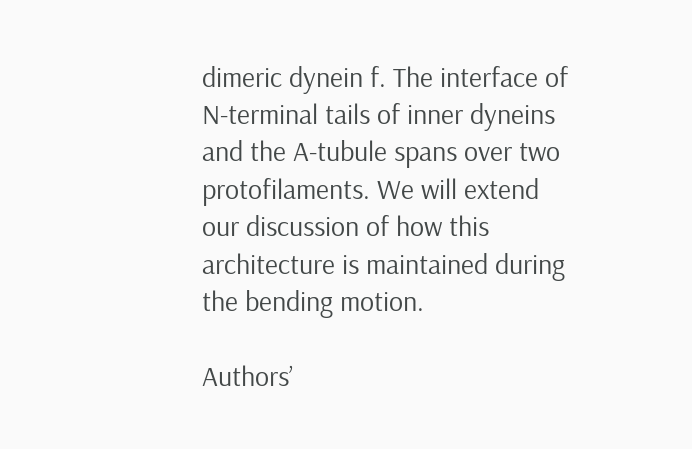dimeric dynein f. The interface of N-terminal tails of inner dyneins and the A-tubule spans over two protofilaments. We will extend our discussion of how this architecture is maintained during the bending motion.

Authors’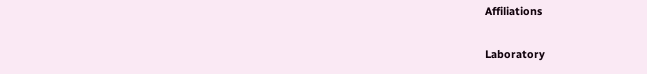Affiliations

Laboratory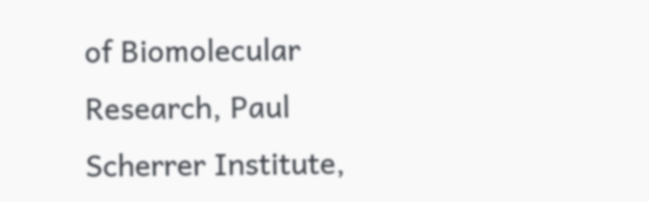of Biomolecular Research, Paul Scherrer Institute,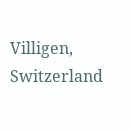Villigen, Switzerland